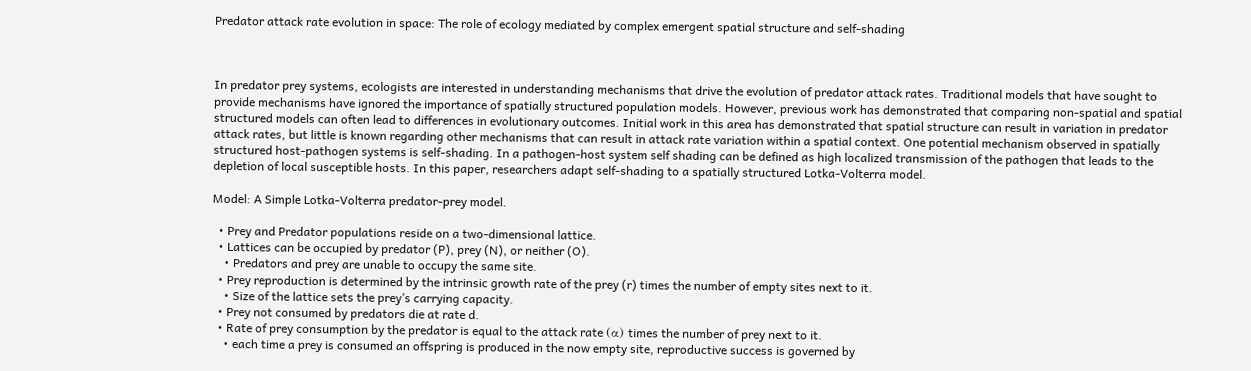Predator attack rate evolution in space: The role of ecology mediated by complex emergent spatial structure and self-shading



In predator prey systems, ecologists are interested in understanding mechanisms that drive the evolution of predator attack rates. Traditional models that have sought to provide mechanisms have ignored the importance of spatially structured population models. However, previous work has demonstrated that comparing non-spatial and spatial structured models can often lead to differences in evolutionary outcomes. Initial work in this area has demonstrated that spatial structure can result in variation in predator attack rates, but little is known regarding other mechanisms that can result in attack rate variation within a spatial context. One potential mechanism observed in spatially structured host-pathogen systems is self-shading. In a pathogen-host system self shading can be defined as high localized transmission of the pathogen that leads to the depletion of local susceptible hosts. In this paper, researchers adapt self-shading to a spatially structured Lotka-Volterra model.

Model: A Simple Lotka-Volterra predator-prey model.

  • Prey and Predator populations reside on a two-dimensional lattice.
  • Lattices can be occupied by predator (P), prey (N), or neither (O).
    • Predators and prey are unable to occupy the same site.
  • Prey reproduction is determined by the intrinsic growth rate of the prey (r) times the number of empty sites next to it.
    • Size of the lattice sets the prey’s carrying capacity.
  • Prey not consumed by predators die at rate d.
  • Rate of prey consumption by the predator is equal to the attack rate (α) times the number of prey next to it.
    • each time a prey is consumed an offspring is produced in the now empty site, reproductive success is governed by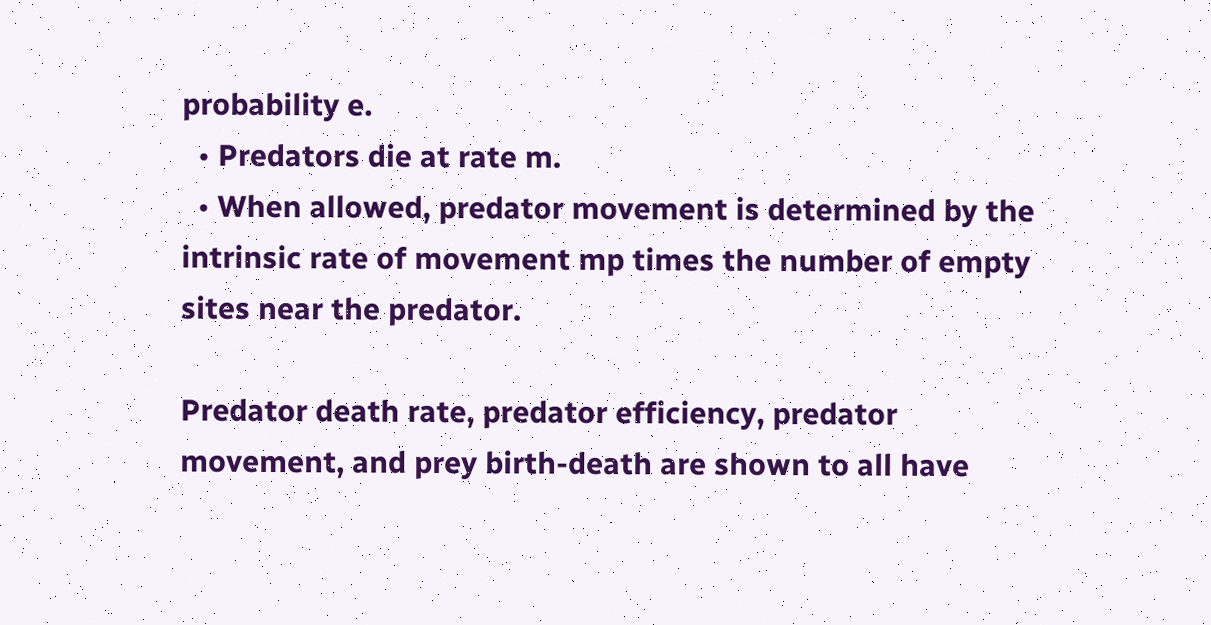probability e.
  • Predators die at rate m.
  • When allowed, predator movement is determined by the intrinsic rate of movement mp times the number of empty sites near the predator.

Predator death rate, predator efficiency, predator movement, and prey birth-death are shown to all have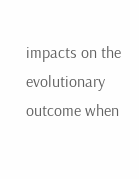impacts on the evolutionary outcome when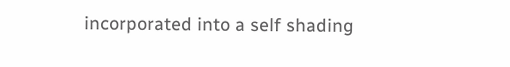incorporated into a self shading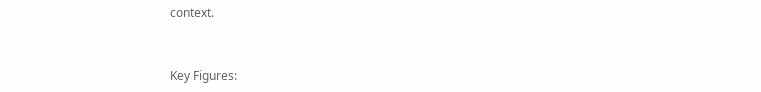context.


Key Figures: